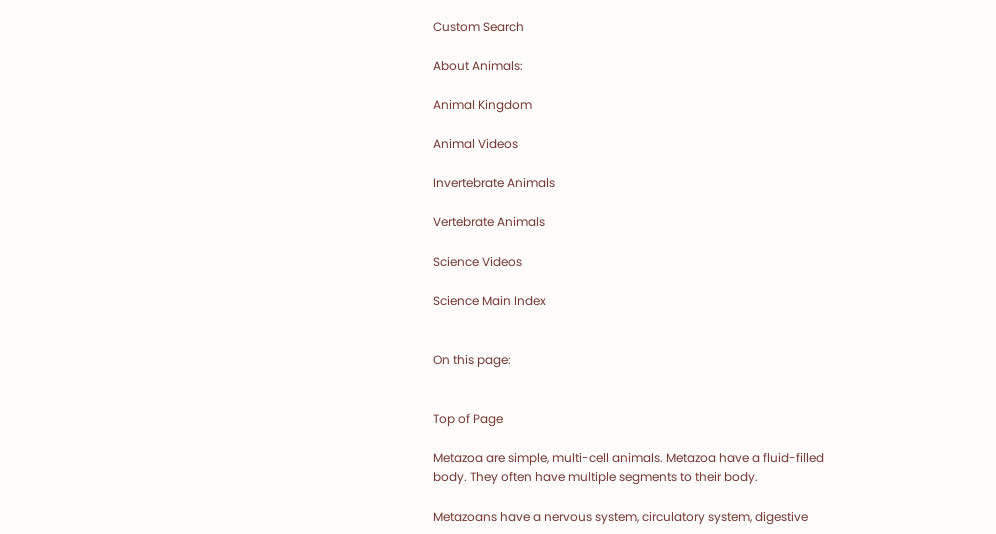Custom Search

About Animals:

Animal Kingdom

Animal Videos

Invertebrate Animals

Vertebrate Animals

Science Videos

Science Main Index


On this page:


Top of Page

Metazoa are simple, multi-cell animals. Metazoa have a fluid-filled body. They often have multiple segments to their body.

Metazoans have a nervous system, circulatory system, digestive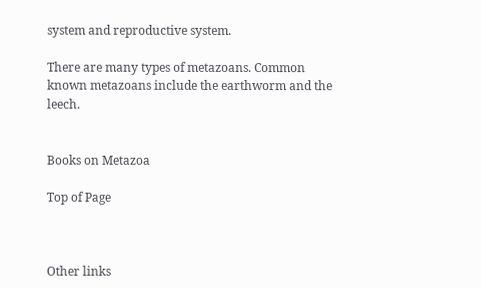system and reproductive system.

There are many types of metazoans. Common known metazoans include the earthworm and the leech.


Books on Metazoa

Top of Page



Other links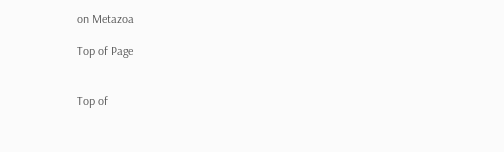on Metazoa

Top of Page


Top of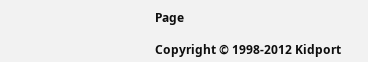Page

Copyright © 1998-2012 Kidport